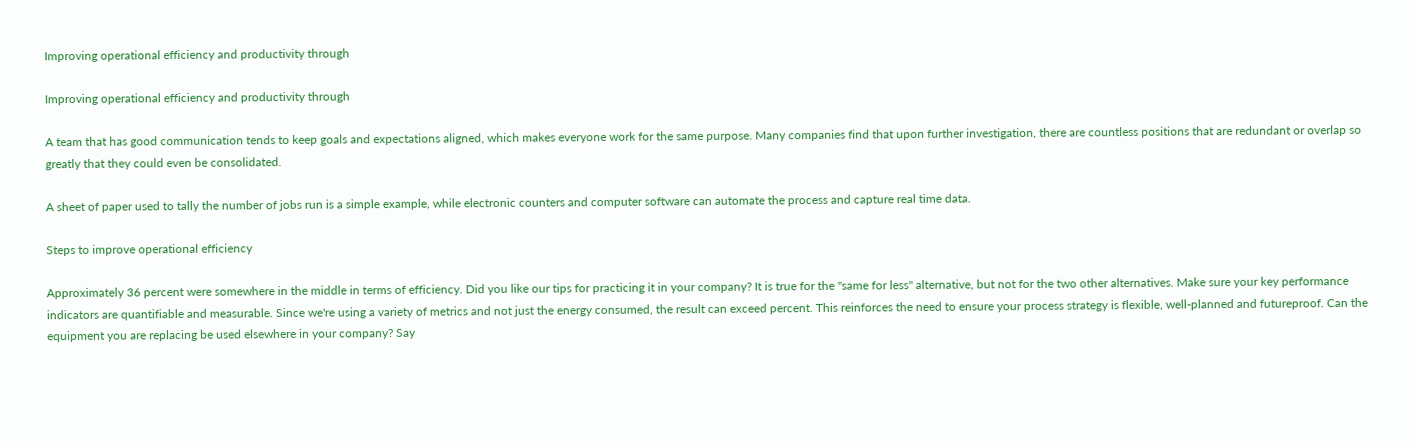Improving operational efficiency and productivity through

Improving operational efficiency and productivity through

A team that has good communication tends to keep goals and expectations aligned, which makes everyone work for the same purpose. Many companies find that upon further investigation, there are countless positions that are redundant or overlap so greatly that they could even be consolidated.

A sheet of paper used to tally the number of jobs run is a simple example, while electronic counters and computer software can automate the process and capture real time data.

Steps to improve operational efficiency

Approximately 36 percent were somewhere in the middle in terms of efficiency. Did you like our tips for practicing it in your company? It is true for the "same for less" alternative, but not for the two other alternatives. Make sure your key performance indicators are quantifiable and measurable. Since we're using a variety of metrics and not just the energy consumed, the result can exceed percent. This reinforces the need to ensure your process strategy is flexible, well-planned and futureproof. Can the equipment you are replacing be used elsewhere in your company? Say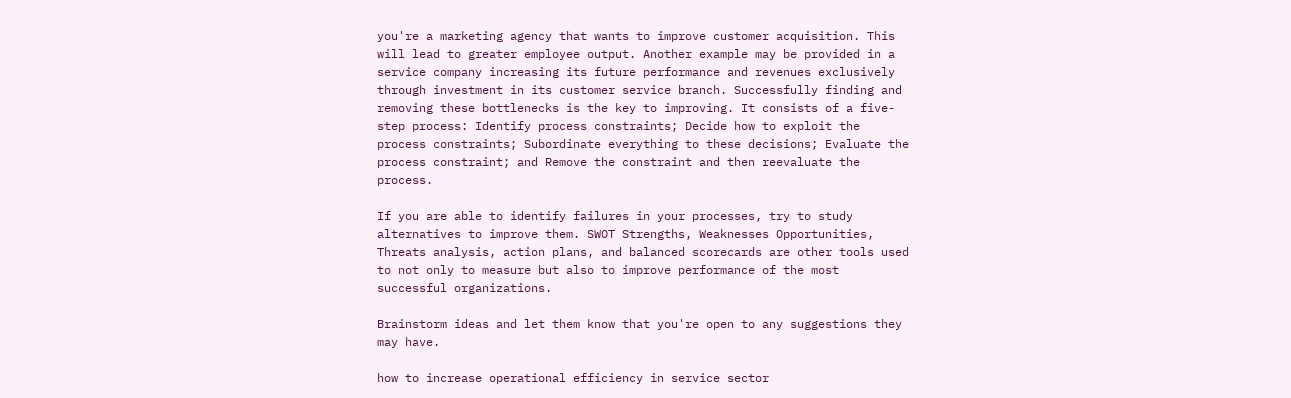you're a marketing agency that wants to improve customer acquisition. This will lead to greater employee output. Another example may be provided in a service company increasing its future performance and revenues exclusively through investment in its customer service branch. Successfully finding and removing these bottlenecks is the key to improving. It consists of a five-step process: Identify process constraints; Decide how to exploit the process constraints; Subordinate everything to these decisions; Evaluate the process constraint; and Remove the constraint and then reevaluate the process.

If you are able to identify failures in your processes, try to study alternatives to improve them. SWOT Strengths, Weaknesses Opportunities, Threats analysis, action plans, and balanced scorecards are other tools used to not only to measure but also to improve performance of the most successful organizations.

Brainstorm ideas and let them know that you're open to any suggestions they may have.

how to increase operational efficiency in service sector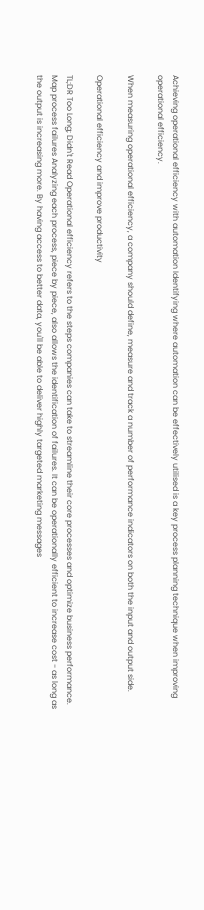Achieving operational efficiency with automation Identifying where automation can be effectively utilised is a key process planning technique when improving operational efficiency.

When measuring operational efficiency, a company should define, measure and track a number of performance indicators on both the input and output side.

Operational efficiency and improve productivity

TL;DR Too Long; Didn't Read Operational efficiency refers to the steps companies can take to streamline their core processes and optimize business performance. Map process failures Analyzing each process, piece by piece, also allows the identification of failures. It can be operationally efficient to increase cost - as long as the output is increasing more. By having access to better data, you'll be able to deliver highly targeted marketing messages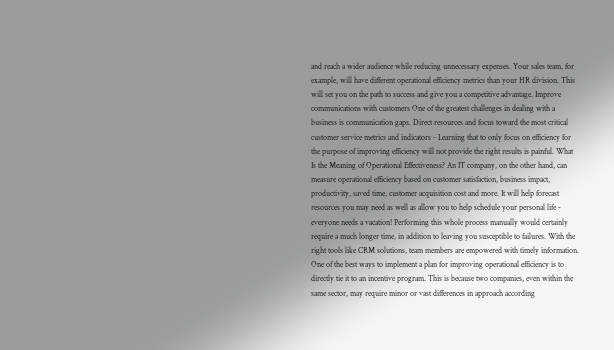and reach a wider audience while reducing unnecessary expenses. Your sales team, for example, will have different operational efficiency metrics than your HR division. This will set you on the path to success and give you a competitive advantage. Improve communications with customers One of the greatest challenges in dealing with a business is communication gaps. Direct resources and focus toward the most critical customer service metrics and indicators - Learning that to only focus on efficiency for the purpose of improving efficiency will not provide the right results is painful. What Is the Meaning of Operational Effectiveness? An IT company, on the other hand, can measure operational efficiency based on customer satisfaction, business impact, productivity, saved time, customer acquisition cost and more. It will help forecast resources you may need as well as allow you to help schedule your personal life - everyone needs a vacation! Performing this whole process manually would certainly require a much longer time, in addition to leaving you susceptible to failures. With the right tools like CRM solutions, team members are empowered with timely information. One of the best ways to implement a plan for improving operational efficiency is to directly tie it to an incentive program. This is because two companies, even within the same sector, may require minor or vast differences in approach according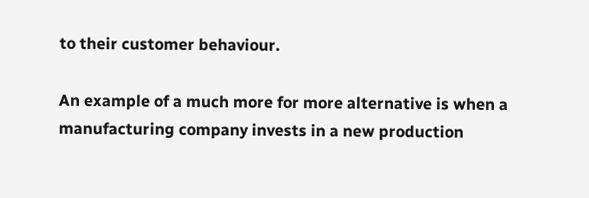to their customer behaviour.

An example of a much more for more alternative is when a manufacturing company invests in a new production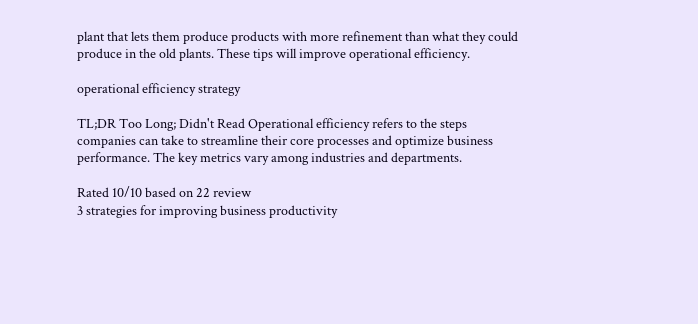plant that lets them produce products with more refinement than what they could produce in the old plants. These tips will improve operational efficiency.

operational efficiency strategy

TL;DR Too Long; Didn't Read Operational efficiency refers to the steps companies can take to streamline their core processes and optimize business performance. The key metrics vary among industries and departments.

Rated 10/10 based on 22 review
3 strategies for improving business productivity